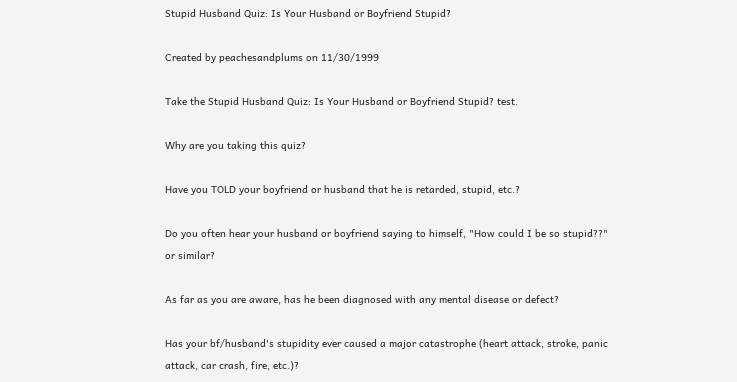Stupid Husband Quiz: Is Your Husband or Boyfriend Stupid?

Created by peachesandplums on 11/30/1999

Take the Stupid Husband Quiz: Is Your Husband or Boyfriend Stupid? test.

Why are you taking this quiz?

Have you TOLD your boyfriend or husband that he is retarded, stupid, etc.?

Do you often hear your husband or boyfriend saying to himself, "How could I be so stupid??" or similar?

As far as you are aware, has he been diagnosed with any mental disease or defect?

Has your bf/husband's stupidity ever caused a major catastrophe (heart attack, stroke, panic attack, car crash, fire, etc.)?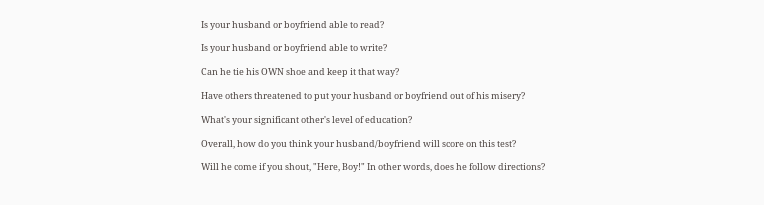Is your husband or boyfriend able to read?

Is your husband or boyfriend able to write?

Can he tie his OWN shoe and keep it that way?

Have others threatened to put your husband or boyfriend out of his misery?

What's your significant other's level of education?

Overall, how do you think your husband/boyfriend will score on this test?

Will he come if you shout, "Here, Boy!" In other words, does he follow directions?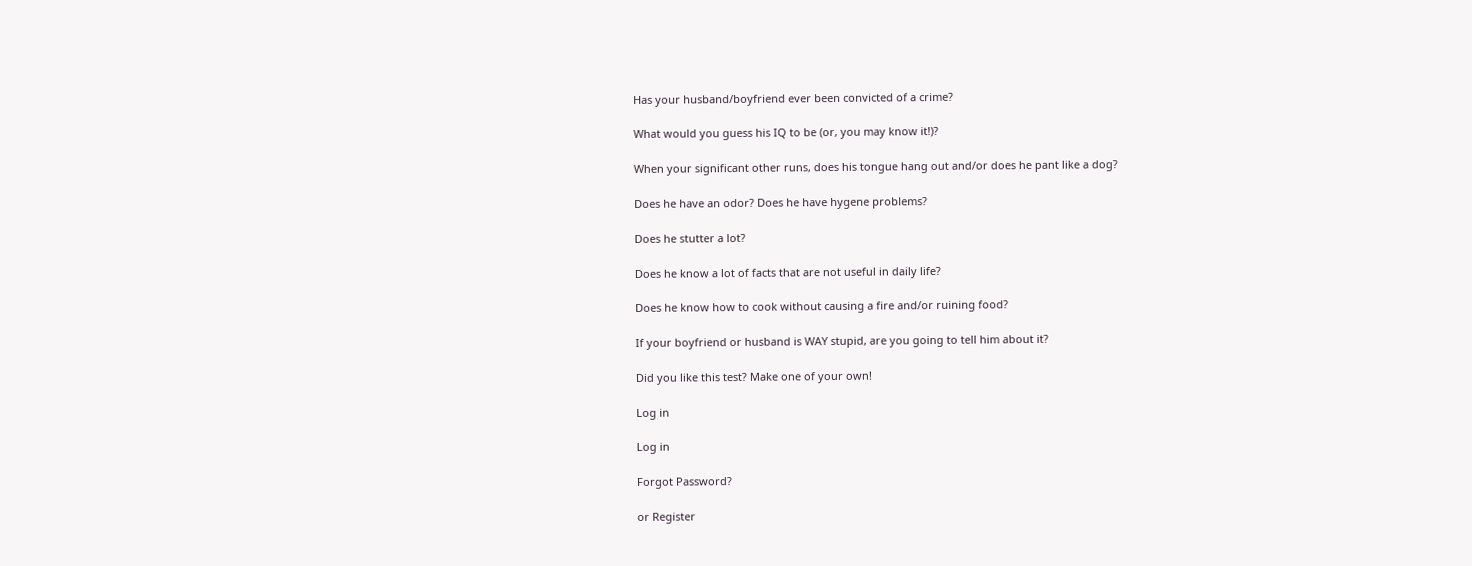Has your husband/boyfriend ever been convicted of a crime?

What would you guess his IQ to be (or, you may know it!)?

When your significant other runs, does his tongue hang out and/or does he pant like a dog?

Does he have an odor? Does he have hygene problems?

Does he stutter a lot?

Does he know a lot of facts that are not useful in daily life?

Does he know how to cook without causing a fire and/or ruining food?

If your boyfriend or husband is WAY stupid, are you going to tell him about it?

Did you like this test? Make one of your own!

Log in

Log in

Forgot Password?

or Register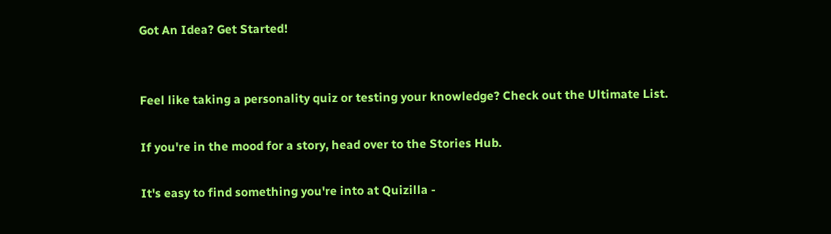Got An Idea? Get Started!


Feel like taking a personality quiz or testing your knowledge? Check out the Ultimate List.

If you're in the mood for a story, head over to the Stories Hub.

It's easy to find something you're into at Quizilla -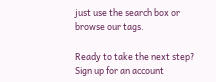just use the search box or browse our tags.

Ready to take the next step? Sign up for an account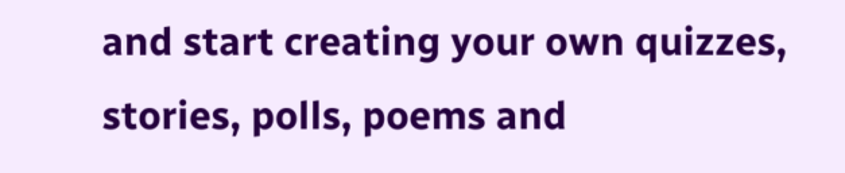and start creating your own quizzes, stories, polls, poems and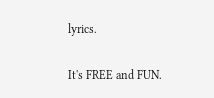lyrics.

It's FREE and FUN.